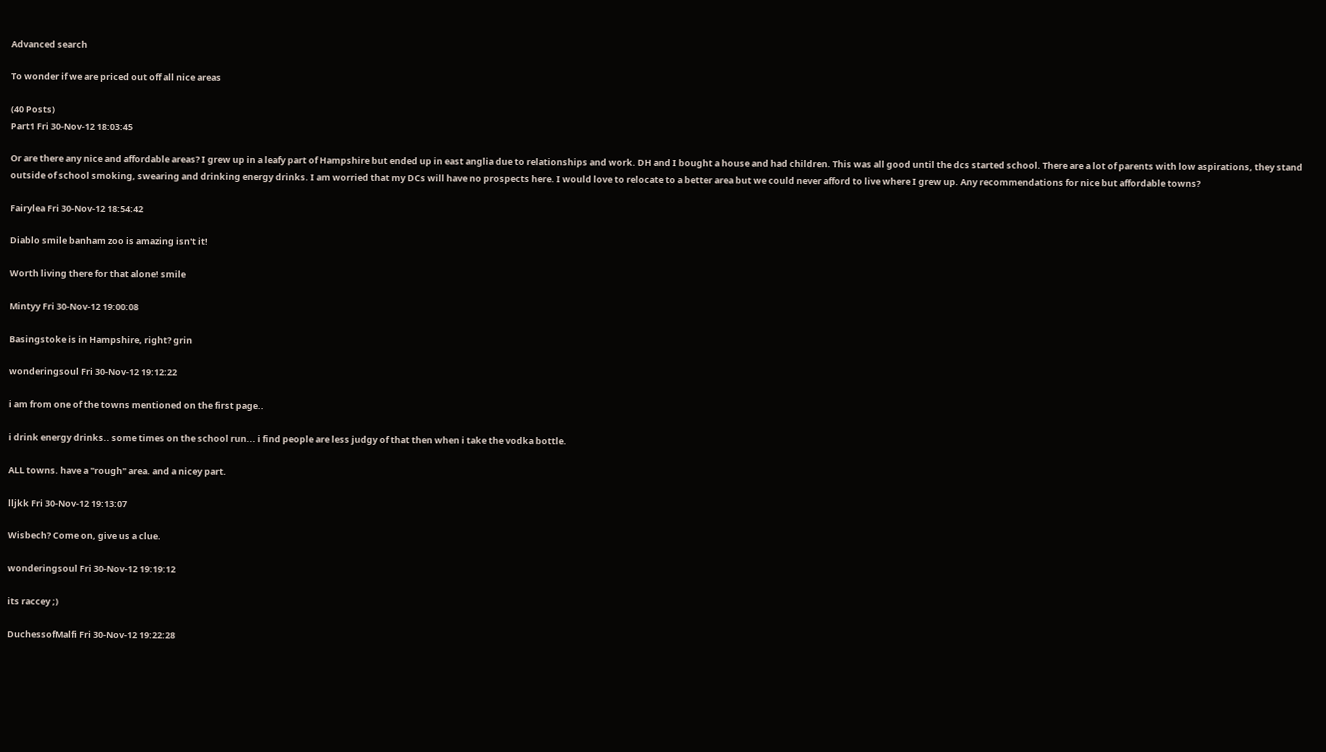Advanced search

To wonder if we are priced out off all nice areas

(40 Posts)
Part1 Fri 30-Nov-12 18:03:45

Or are there any nice and affordable areas? I grew up in a leafy part of Hampshire but ended up in east anglia due to relationships and work. DH and I bought a house and had children. This was all good until the dcs started school. There are a lot of parents with low aspirations, they stand outside of school smoking, swearing and drinking energy drinks. I am worried that my DCs will have no prospects here. I would love to relocate to a better area but we could never afford to live where I grew up. Any recommendations for nice but affordable towns?

Fairylea Fri 30-Nov-12 18:54:42

Diablo smile banham zoo is amazing isn't it!

Worth living there for that alone! smile

Mintyy Fri 30-Nov-12 19:00:08

Basingstoke is in Hampshire, right? grin

wonderingsoul Fri 30-Nov-12 19:12:22

i am from one of the towns mentioned on the first page..

i drink energy drinks.. some times on the school run... i find people are less judgy of that then when i take the vodka bottle.

ALL towns. have a "rough" area. and a nicey part.

lljkk Fri 30-Nov-12 19:13:07

Wisbech? Come on, give us a clue.

wonderingsoul Fri 30-Nov-12 19:19:12

its raccey ;)

DuchessofMalfi Fri 30-Nov-12 19:22:28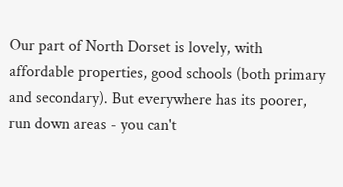Our part of North Dorset is lovely, with affordable properties, good schools (both primary and secondary). But everywhere has its poorer, run down areas - you can't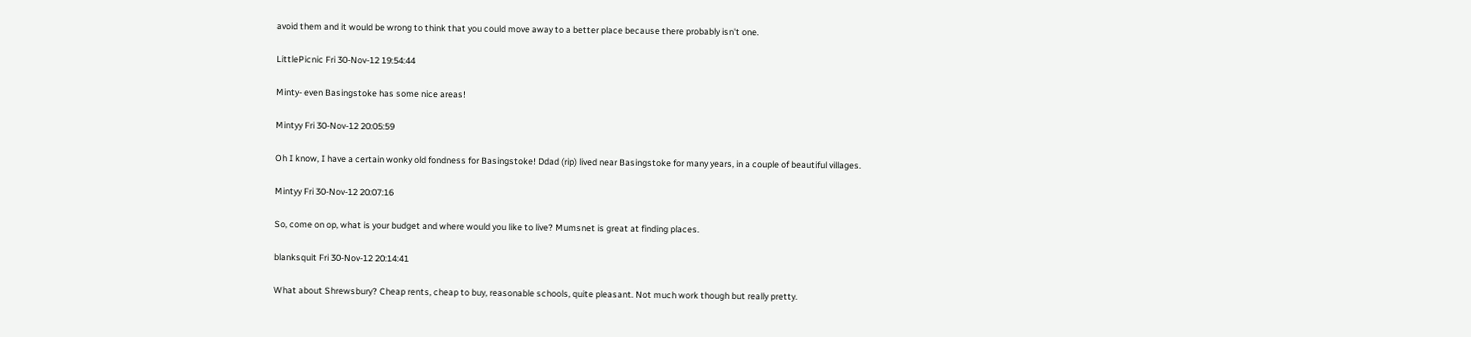avoid them and it would be wrong to think that you could move away to a better place because there probably isn't one.

LittlePicnic Fri 30-Nov-12 19:54:44

Minty- even Basingstoke has some nice areas!

Mintyy Fri 30-Nov-12 20:05:59

Oh I know, I have a certain wonky old fondness for Basingstoke! Ddad (rip) lived near Basingstoke for many years, in a couple of beautiful villages.

Mintyy Fri 30-Nov-12 20:07:16

So, come on op, what is your budget and where would you like to live? Mumsnet is great at finding places.

blanksquit Fri 30-Nov-12 20:14:41

What about Shrewsbury? Cheap rents, cheap to buy, reasonable schools, quite pleasant. Not much work though but really pretty.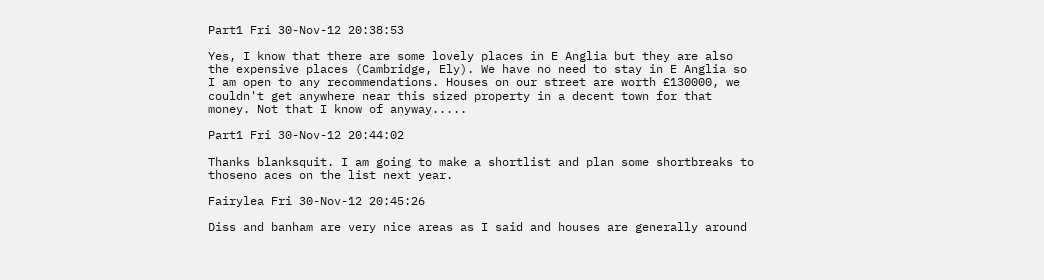Part1 Fri 30-Nov-12 20:38:53

Yes, I know that there are some lovely places in E Anglia but they are also the expensive places (Cambridge, Ely). We have no need to stay in E Anglia so I am open to any recommendations. Houses on our street are worth £130000, we couldn't get anywhere near this sized property in a decent town for that money. Not that I know of anyway.....

Part1 Fri 30-Nov-12 20:44:02

Thanks blanksquit. I am going to make a shortlist and plan some shortbreaks to thoseno aces on the list next year.

Fairylea Fri 30-Nov-12 20:45:26

Diss and banham are very nice areas as I said and houses are generally around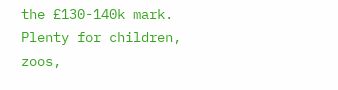the £130-140k mark. Plenty for children, zoos,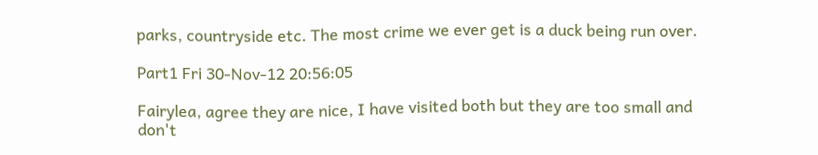parks, countryside etc. The most crime we ever get is a duck being run over.

Part1 Fri 30-Nov-12 20:56:05

Fairylea, agree they are nice, I have visited both but they are too small and don't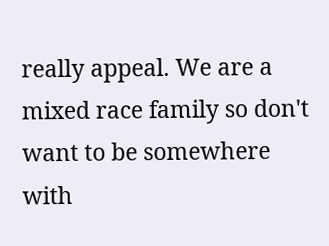really appeal. We are a mixed race family so don't want to be somewhere with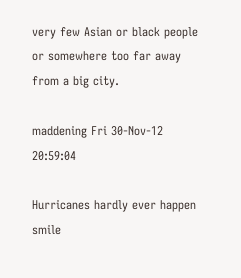very few Asian or black people or somewhere too far away from a big city.

maddening Fri 30-Nov-12 20:59:04

Hurricanes hardly ever happen smile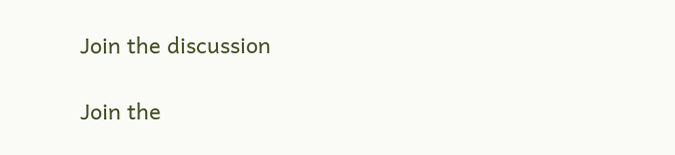Join the discussion

Join the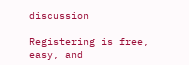discussion

Registering is free, easy, and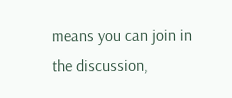means you can join in the discussion,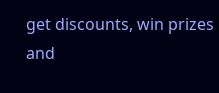get discounts, win prizes and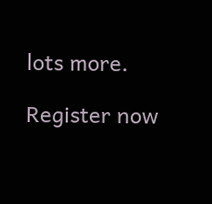lots more.

Register now